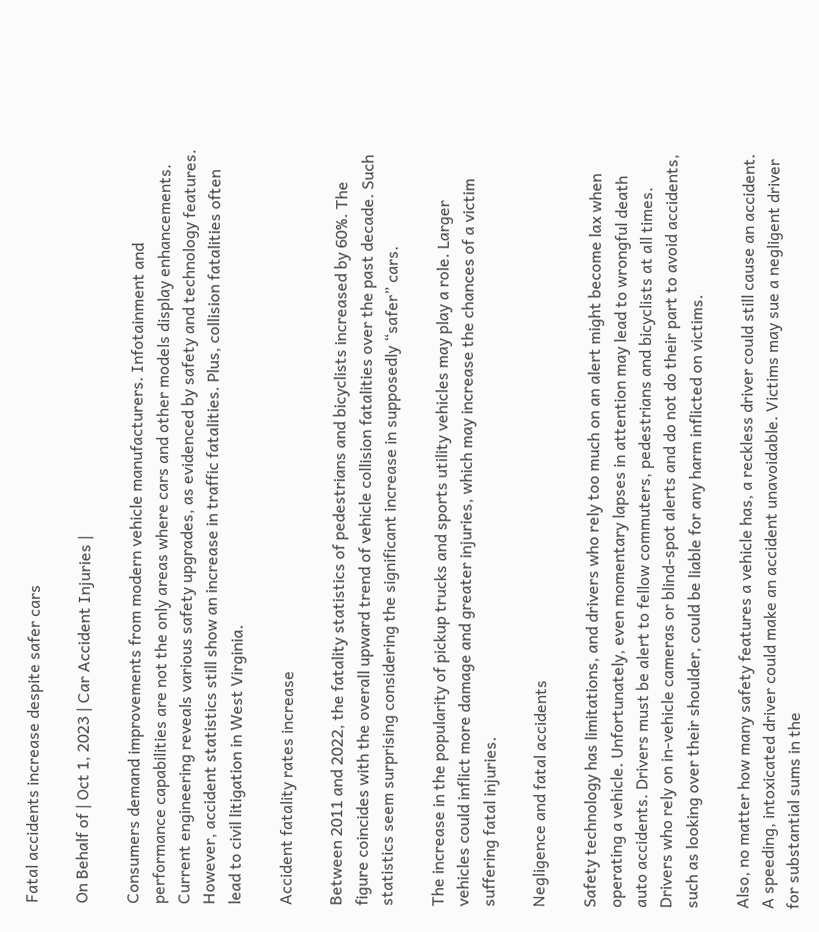Fatal accidents increase despite safer cars

On Behalf of | Oct 1, 2023 | Car Accident Injuries |

Consumers demand improvements from modern vehicle manufacturers. Infotainment and performance capabilities are not the only areas where cars and other models display enhancements. Current engineering reveals various safety upgrades, as evidenced by safety and technology features. However, accident statistics still show an increase in traffic fatalities. Plus, collision fatalities often lead to civil litigation in West Virginia.

Accident fatality rates increase

Between 2011 and 2022, the fatality statistics of pedestrians and bicyclists increased by 60%. The figure coincides with the overall upward trend of vehicle collision fatalities over the past decade. Such statistics seem surprising considering the significant increase in supposedly “safer” cars.

The increase in the popularity of pickup trucks and sports utility vehicles may play a role. Larger vehicles could inflict more damage and greater injuries, which may increase the chances of a victim suffering fatal injuries.

Negligence and fatal accidents

Safety technology has limitations, and drivers who rely too much on an alert might become lax when operating a vehicle. Unfortunately, even momentary lapses in attention may lead to wrongful death auto accidents. Drivers must be alert to fellow commuters, pedestrians and bicyclists at all times. Drivers who rely on in-vehicle cameras or blind-spot alerts and do not do their part to avoid accidents, such as looking over their shoulder, could be liable for any harm inflicted on victims.

Also, no matter how many safety features a vehicle has, a reckless driver could still cause an accident. A speeding, intoxicated driver could make an accident unavoidable. Victims may sue a negligent driver for substantial sums in the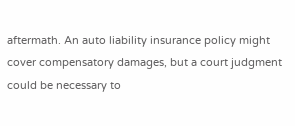aftermath. An auto liability insurance policy might cover compensatory damages, but a court judgment could be necessary to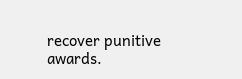recover punitive awards.